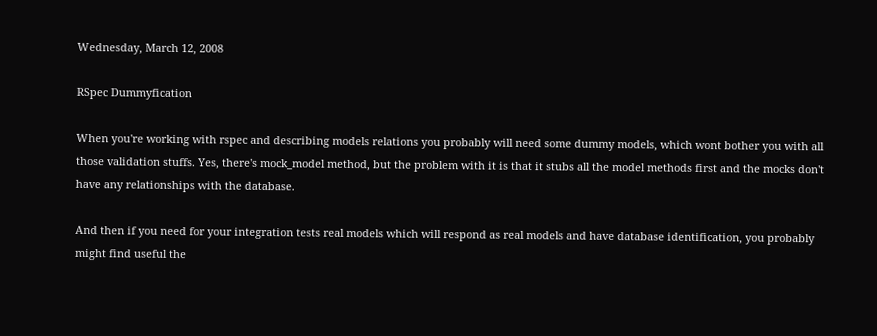Wednesday, March 12, 2008

RSpec Dummyfication

When you're working with rspec and describing models relations you probably will need some dummy models, which wont bother you with all those validation stuffs. Yes, there's mock_model method, but the problem with it is that it stubs all the model methods first and the mocks don't have any relationships with the database.

And then if you need for your integration tests real models which will respond as real models and have database identification, you probably might find useful the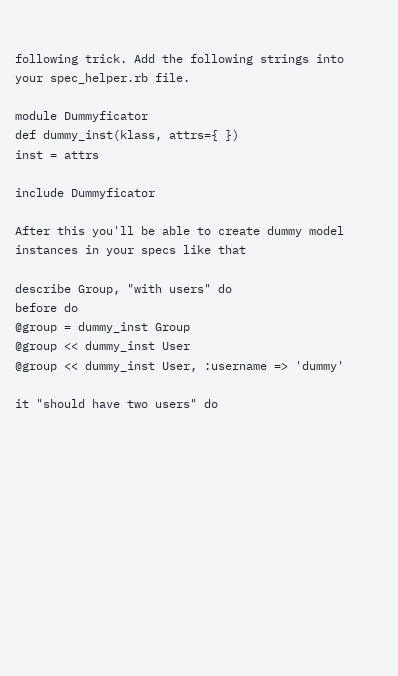following trick. Add the following strings into your spec_helper.rb file.

module Dummyficator
def dummy_inst(klass, attrs={ })
inst = attrs

include Dummyficator

After this you'll be able to create dummy model instances in your specs like that

describe Group, "with users" do
before do
@group = dummy_inst Group
@group << dummy_inst User
@group << dummy_inst User, :username => 'dummy'

it "should have two users" do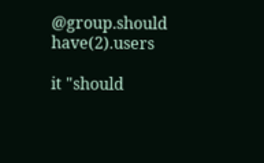@group.should have(2).users

it "should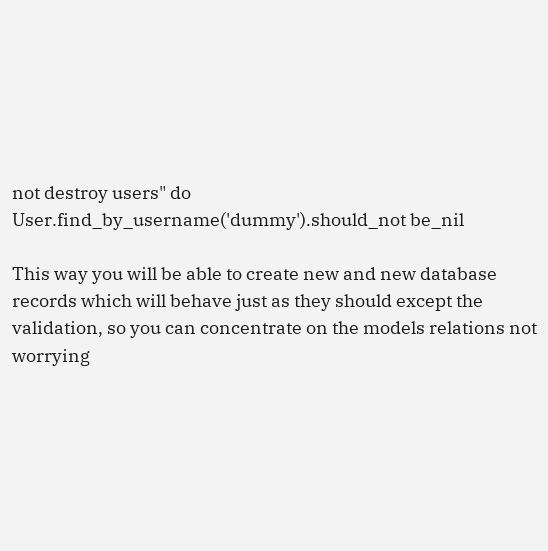not destroy users" do
User.find_by_username('dummy').should_not be_nil

This way you will be able to create new and new database records which will behave just as they should except the validation, so you can concentrate on the models relations not worrying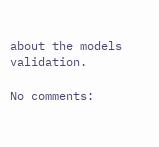about the models validation.

No comments: